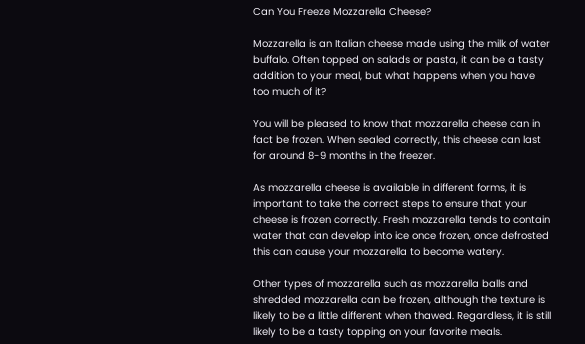Can You Freeze Mozzarella Cheese?

Mozzarella is an Italian cheese made using the milk of water buffalo. Often topped on salads or pasta, it can be a tasty addition to your meal, but what happens when you have too much of it?

You will be pleased to know that mozzarella cheese can in fact be frozen. When sealed correctly, this cheese can last for around 8-9 months in the freezer.

As mozzarella cheese is available in different forms, it is important to take the correct steps to ensure that your cheese is frozen correctly. Fresh mozzarella tends to contain water that can develop into ice once frozen, once defrosted this can cause your mozzarella to become watery.

Other types of mozzarella such as mozzarella balls and shredded mozzarella can be frozen, although the texture is likely to be a little different when thawed. Regardless, it is still likely to be a tasty topping on your favorite meals.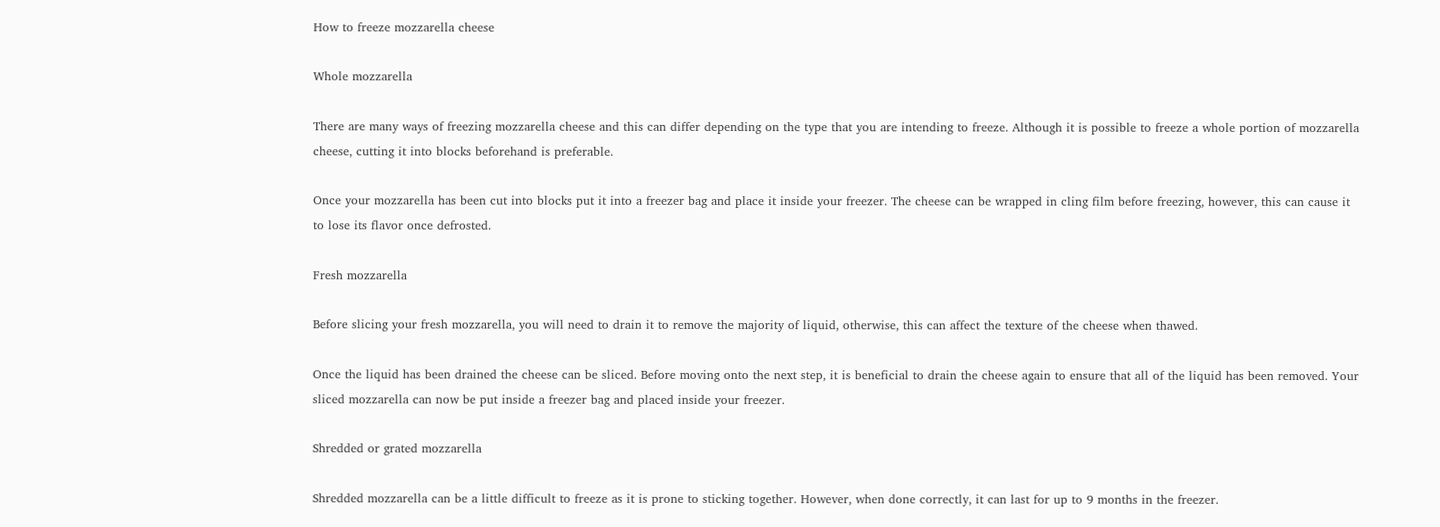How to freeze mozzarella cheese

Whole mozzarella

There are many ways of freezing mozzarella cheese and this can differ depending on the type that you are intending to freeze. Although it is possible to freeze a whole portion of mozzarella cheese, cutting it into blocks beforehand is preferable.

Once your mozzarella has been cut into blocks put it into a freezer bag and place it inside your freezer. The cheese can be wrapped in cling film before freezing, however, this can cause it to lose its flavor once defrosted.

Fresh mozzarella

Before slicing your fresh mozzarella, you will need to drain it to remove the majority of liquid, otherwise, this can affect the texture of the cheese when thawed.

Once the liquid has been drained the cheese can be sliced. Before moving onto the next step, it is beneficial to drain the cheese again to ensure that all of the liquid has been removed. Your sliced mozzarella can now be put inside a freezer bag and placed inside your freezer.

Shredded or grated mozzarella

Shredded mozzarella can be a little difficult to freeze as it is prone to sticking together. However, when done correctly, it can last for up to 9 months in the freezer.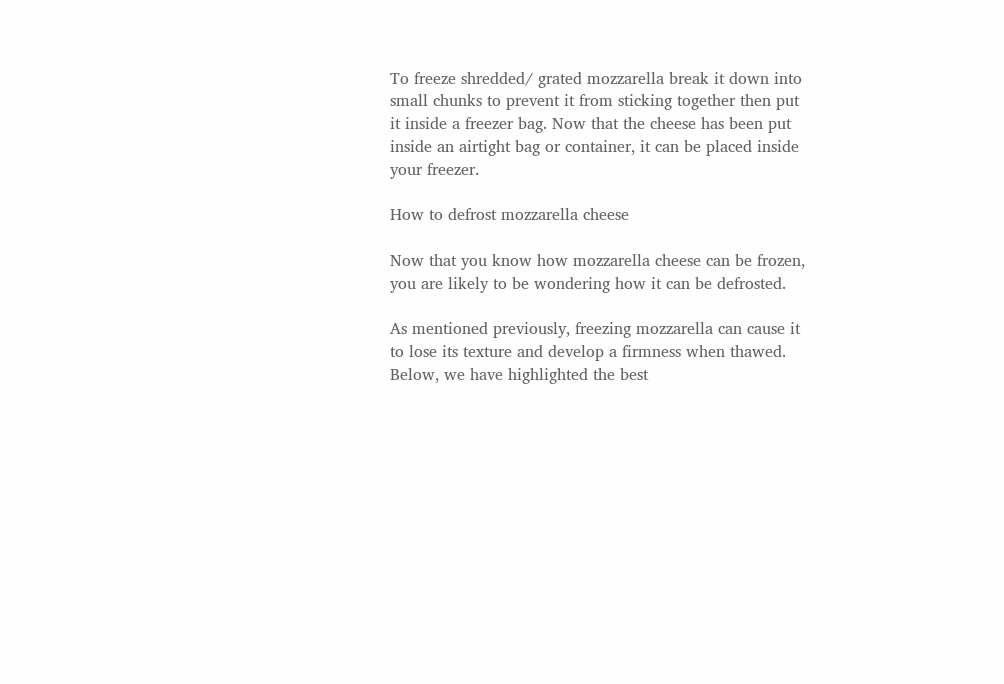To freeze shredded/ grated mozzarella break it down into small chunks to prevent it from sticking together then put it inside a freezer bag. Now that the cheese has been put inside an airtight bag or container, it can be placed inside your freezer.

How to defrost mozzarella cheese

Now that you know how mozzarella cheese can be frozen, you are likely to be wondering how it can be defrosted.

As mentioned previously, freezing mozzarella can cause it to lose its texture and develop a firmness when thawed. Below, we have highlighted the best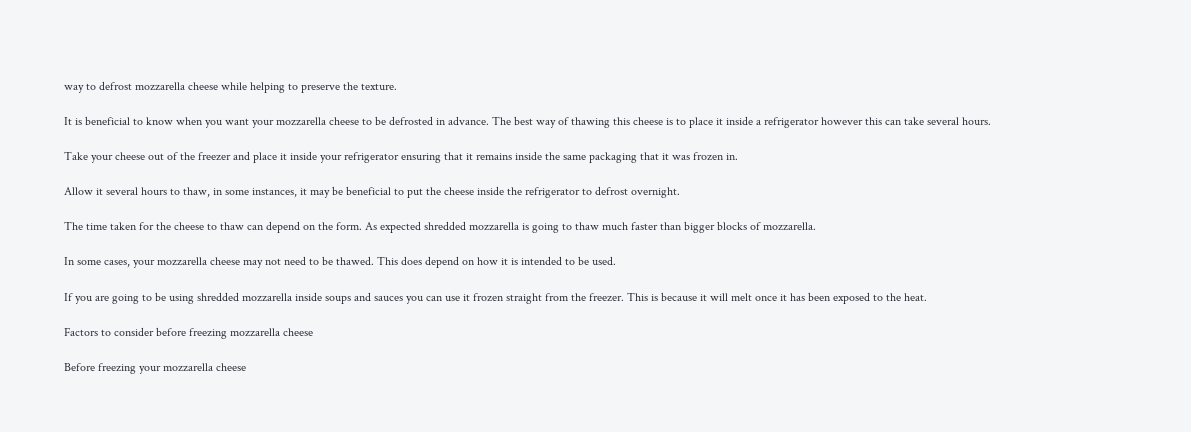way to defrost mozzarella cheese while helping to preserve the texture.

It is beneficial to know when you want your mozzarella cheese to be defrosted in advance. The best way of thawing this cheese is to place it inside a refrigerator however this can take several hours.

Take your cheese out of the freezer and place it inside your refrigerator ensuring that it remains inside the same packaging that it was frozen in.

Allow it several hours to thaw, in some instances, it may be beneficial to put the cheese inside the refrigerator to defrost overnight.

The time taken for the cheese to thaw can depend on the form. As expected shredded mozzarella is going to thaw much faster than bigger blocks of mozzarella.

In some cases, your mozzarella cheese may not need to be thawed. This does depend on how it is intended to be used.

If you are going to be using shredded mozzarella inside soups and sauces you can use it frozen straight from the freezer. This is because it will melt once it has been exposed to the heat.

Factors to consider before freezing mozzarella cheese

Before freezing your mozzarella cheese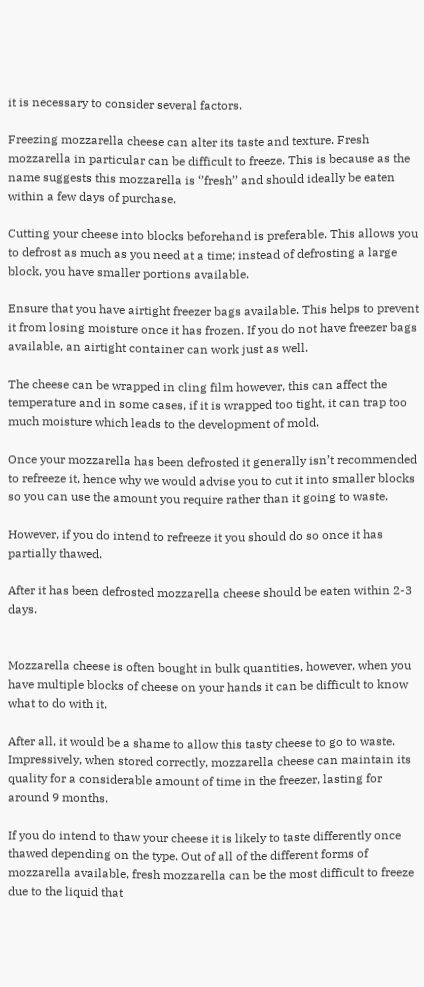it is necessary to consider several factors.

Freezing mozzarella cheese can alter its taste and texture. Fresh mozzarella in particular can be difficult to freeze. This is because as the name suggests this mozzarella is ‘’fresh’’ and should ideally be eaten within a few days of purchase.

Cutting your cheese into blocks beforehand is preferable. This allows you to defrost as much as you need at a time; instead of defrosting a large block, you have smaller portions available.

Ensure that you have airtight freezer bags available. This helps to prevent it from losing moisture once it has frozen. If you do not have freezer bags available, an airtight container can work just as well.

The cheese can be wrapped in cling film however, this can affect the temperature and in some cases, if it is wrapped too tight, it can trap too much moisture which leads to the development of mold.

Once your mozzarella has been defrosted it generally isn’t recommended to refreeze it, hence why we would advise you to cut it into smaller blocks so you can use the amount you require rather than it going to waste.

However, if you do intend to refreeze it you should do so once it has partially thawed.

After it has been defrosted mozzarella cheese should be eaten within 2-3 days.


Mozzarella cheese is often bought in bulk quantities, however, when you have multiple blocks of cheese on your hands it can be difficult to know what to do with it.

After all, it would be a shame to allow this tasty cheese to go to waste. Impressively, when stored correctly, mozzarella cheese can maintain its quality for a considerable amount of time in the freezer, lasting for around 9 months.

If you do intend to thaw your cheese it is likely to taste differently once thawed depending on the type. Out of all of the different forms of mozzarella available, fresh mozzarella can be the most difficult to freeze due to the liquid that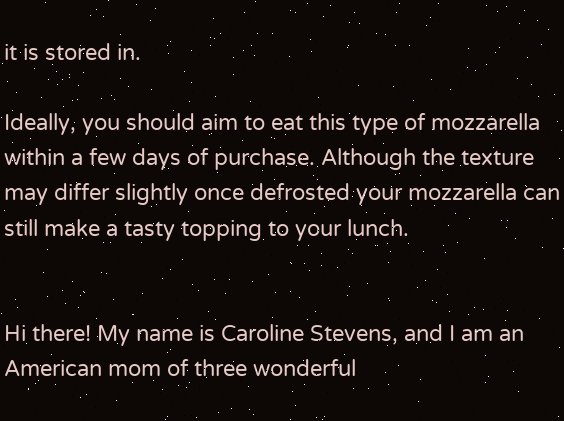it is stored in.

Ideally, you should aim to eat this type of mozzarella within a few days of purchase. Although the texture may differ slightly once defrosted your mozzarella can still make a tasty topping to your lunch.


Hi there! My name is Caroline Stevens, and I am an American mom of three wonderful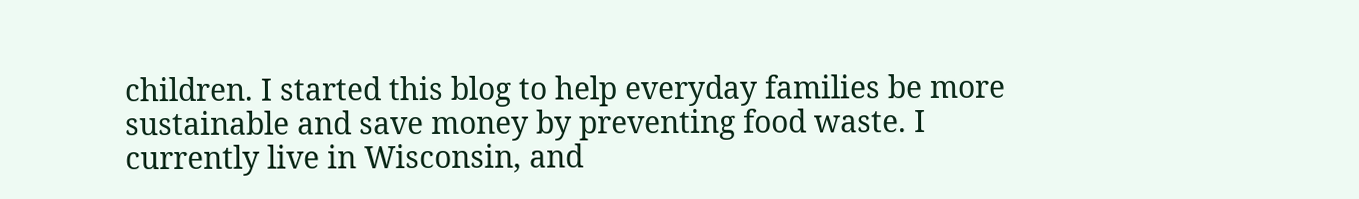children. I started this blog to help everyday families be more sustainable and save money by preventing food waste. I currently live in Wisconsin, and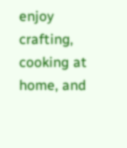enjoy crafting, cooking at home, and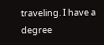traveling. I have a degree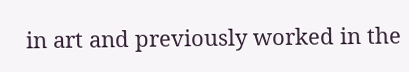in art and previously worked in the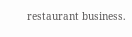restaurant business.